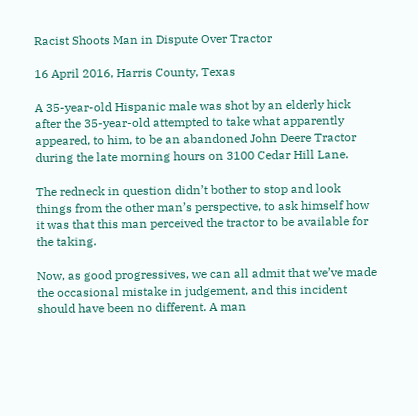Racist Shoots Man in Dispute Over Tractor

16 April 2016, Harris County, Texas

A 35-year-old Hispanic male was shot by an elderly hick after the 35-year-old attempted to take what apparently appeared, to him, to be an abandoned John Deere Tractor during the late morning hours on 3100 Cedar Hill Lane.

The redneck in question didn’t bother to stop and look things from the other man’s perspective, to ask himself how it was that this man perceived the tractor to be available for the taking.

Now, as good progressives, we can all admit that we’ve made the occasional mistake in judgement, and this incident should have been no different. A man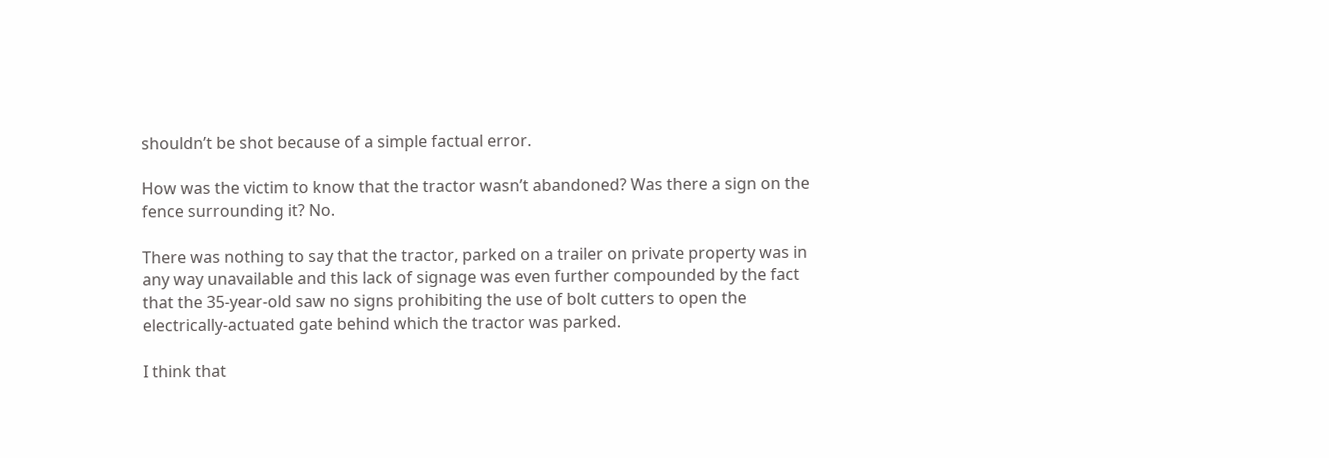shouldn’t be shot because of a simple factual error.

How was the victim to know that the tractor wasn’t abandoned? Was there a sign on the fence surrounding it? No.

There was nothing to say that the tractor, parked on a trailer on private property was in any way unavailable and this lack of signage was even further compounded by the fact that the 35-year-old saw no signs prohibiting the use of bolt cutters to open the electrically-actuated gate behind which the tractor was parked.

I think that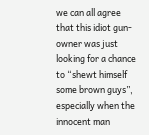we can all agree that this idiot gun-owner was just looking for a chance to “shewt himself some brown guys”, especially when the innocent man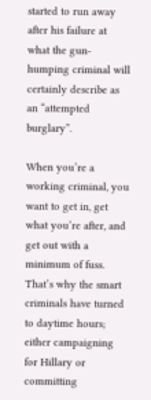started to run away after his failure at what the gun-humping criminal will certainly describe as an “attempted burglary”.

When you’re a working criminal, you want to get in, get what you’re after, and get out with a minimum of fuss. That’s why the smart criminals have turned to daytime hours; either campaigning for Hillary or committing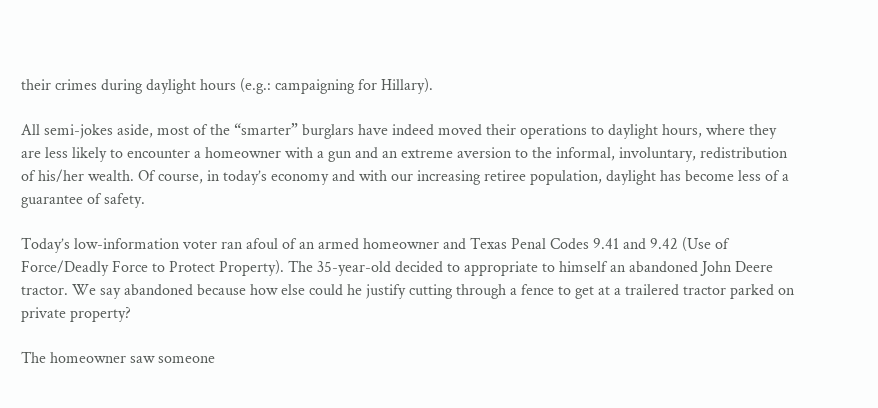their crimes during daylight hours (e.g.: campaigning for Hillary).

All semi-jokes aside, most of the “smarter” burglars have indeed moved their operations to daylight hours, where they are less likely to encounter a homeowner with a gun and an extreme aversion to the informal, involuntary, redistribution of his/her wealth. Of course, in today’s economy and with our increasing retiree population, daylight has become less of a guarantee of safety.

Today’s low-information voter ran afoul of an armed homeowner and Texas Penal Codes 9.41 and 9.42 (Use of Force/Deadly Force to Protect Property). The 35-year-old decided to appropriate to himself an abandoned John Deere tractor. We say abandoned because how else could he justify cutting through a fence to get at a trailered tractor parked on private property?

The homeowner saw someone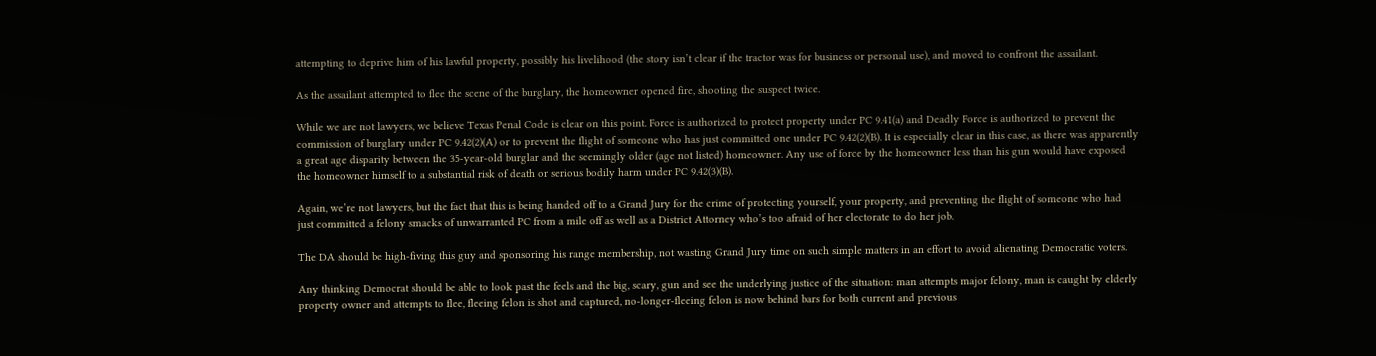attempting to deprive him of his lawful property, possibly his livelihood (the story isn’t clear if the tractor was for business or personal use), and moved to confront the assailant.

As the assailant attempted to flee the scene of the burglary, the homeowner opened fire, shooting the suspect twice.

While we are not lawyers, we believe Texas Penal Code is clear on this point. Force is authorized to protect property under PC 9.41(a) and Deadly Force is authorized to prevent the commission of burglary under PC 9.42(2)(A) or to prevent the flight of someone who has just committed one under PC 9.42(2)(B). It is especially clear in this case, as there was apparently a great age disparity between the 35-year-old burglar and the seemingly older (age not listed) homeowner. Any use of force by the homeowner less than his gun would have exposed the homeowner himself to a substantial risk of death or serious bodily harm under PC 9.42(3)(B).

Again, we’re not lawyers, but the fact that this is being handed off to a Grand Jury for the crime of protecting yourself, your property, and preventing the flight of someone who had just committed a felony smacks of unwarranted PC from a mile off as well as a District Attorney who’s too afraid of her electorate to do her job.

The DA should be high-fiving this guy and sponsoring his range membership, not wasting Grand Jury time on such simple matters in an effort to avoid alienating Democratic voters.

Any thinking Democrat should be able to look past the feels and the big, scary, gun and see the underlying justice of the situation: man attempts major felony, man is caught by elderly property owner and attempts to flee, fleeing felon is shot and captured, no-longer-fleeing felon is now behind bars for both current and previous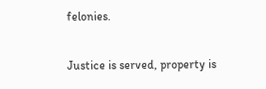felonies.

Justice is served, property is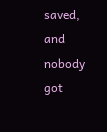saved, and nobody got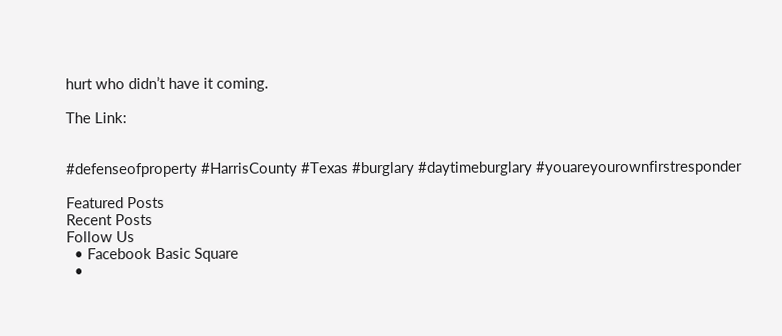hurt who didn’t have it coming.

The Link:


#defenseofproperty #HarrisCounty #Texas #burglary #daytimeburglary #youareyourownfirstresponder

Featured Posts
Recent Posts
Follow Us
  • Facebook Basic Square
  •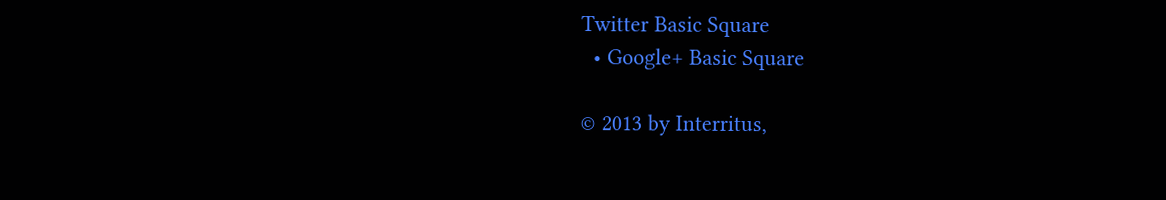Twitter Basic Square
  • Google+ Basic Square

© 2013 by Interritus,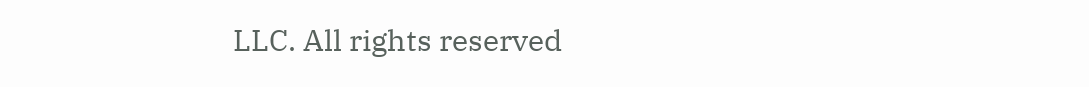LLC. All rights reserved